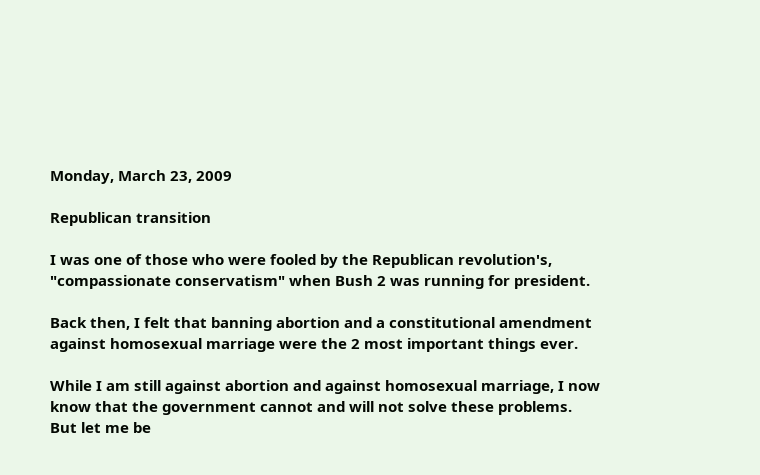Monday, March 23, 2009

Republican transition

I was one of those who were fooled by the Republican revolution's, "compassionate conservatism" when Bush 2 was running for president.

Back then, I felt that banning abortion and a constitutional amendment against homosexual marriage were the 2 most important things ever.

While I am still against abortion and against homosexual marriage, I now know that the government cannot and will not solve these problems. But let me be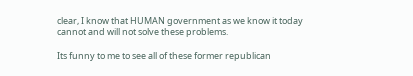clear, I know that HUMAN government as we know it today cannot and will not solve these problems.

Its funny to me to see all of these former republican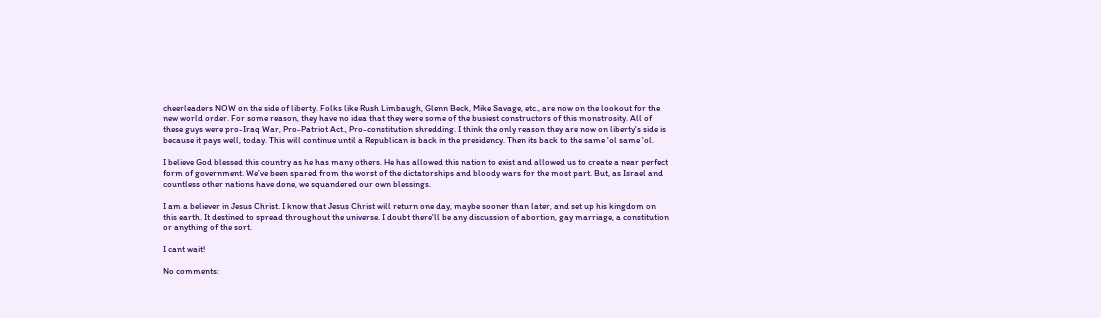cheerleaders NOW on the side of liberty. Folks like Rush Limbaugh, Glenn Beck, Mike Savage, etc., are now on the lookout for the new world order. For some reason, they have no idea that they were some of the busiest constructors of this monstrosity. All of these guys were pro-Iraq War, Pro-Patriot Act., Pro-constitution shredding. I think the only reason they are now on liberty's side is because it pays well, today. This will continue until a Republican is back in the presidency. Then its back to the same 'ol same 'ol.

I believe God blessed this country as he has many others. He has allowed this nation to exist and allowed us to create a near perfect form of government. We've been spared from the worst of the dictatorships and bloody wars for the most part. But, as Israel and countless other nations have done, we squandered our own blessings.

I am a believer in Jesus Christ. I know that Jesus Christ will return one day, maybe sooner than later, and set up his kingdom on this earth. It destined to spread throughout the universe. I doubt there'll be any discussion of abortion, gay marriage, a constitution or anything of the sort.

I cant wait!

No comments: